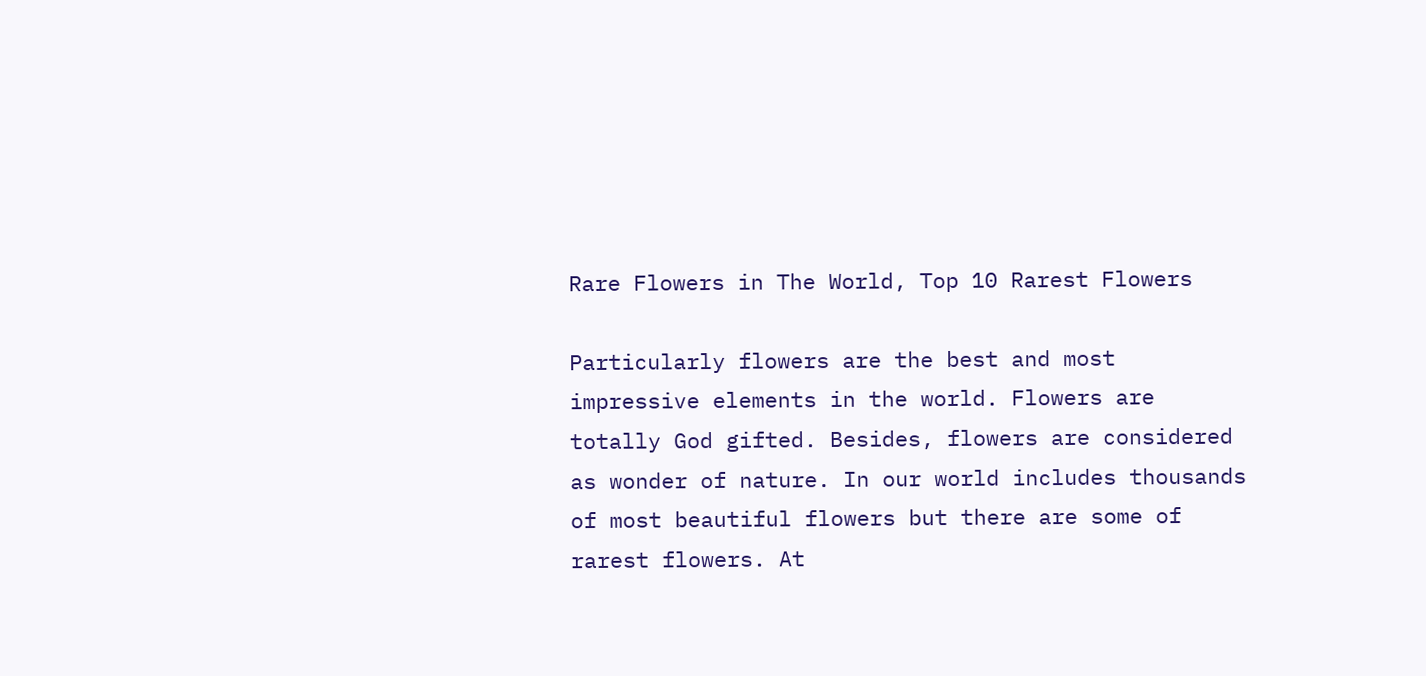Rare Flowers in The World, Top 10 Rarest Flowers

Particularly flowers are the best and most impressive elements in the world. Flowers are totally God gifted. Besides, flowers are considered as wonder of nature. In our world includes thousands of most beautiful flowers but there are some of rarest flowers. At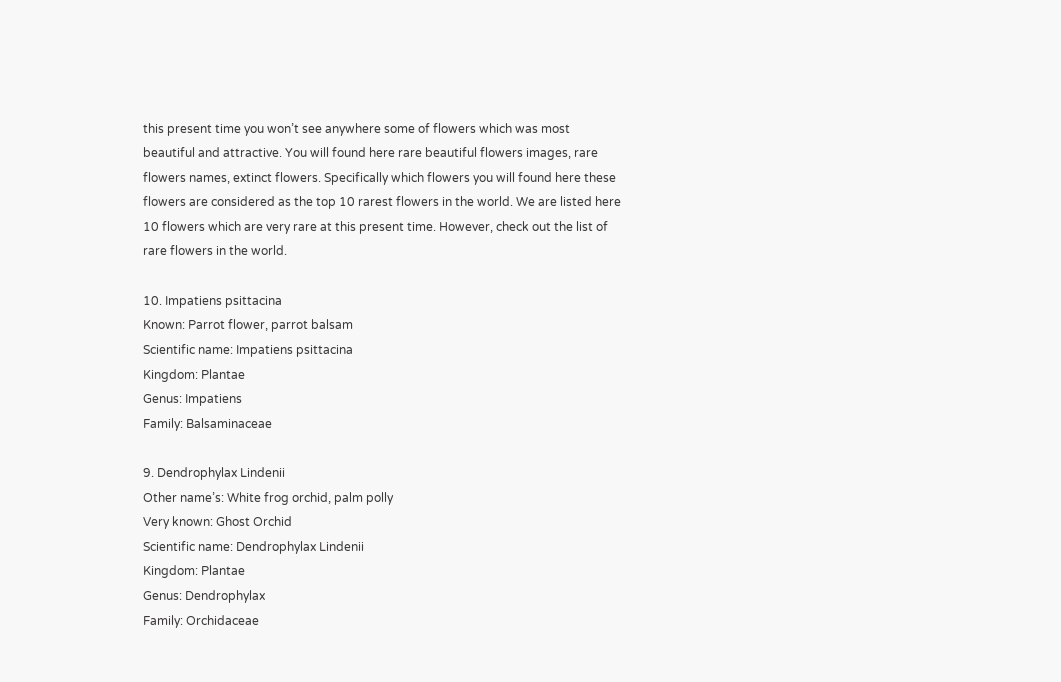this present time you won’t see anywhere some of flowers which was most beautiful and attractive. You will found here rare beautiful flowers images, rare flowers names, extinct flowers. Specifically which flowers you will found here these flowers are considered as the top 10 rarest flowers in the world. We are listed here 10 flowers which are very rare at this present time. However, check out the list of rare flowers in the world.

10. Impatiens psittacina
Known: Parrot flower, parrot balsam
Scientific name: Impatiens psittacina
Kingdom: Plantae
Genus: Impatiens
Family: Balsaminaceae

9. Dendrophylax Lindenii
Other name’s: White frog orchid, palm polly
Very known: Ghost Orchid
Scientific name: Dendrophylax Lindenii
Kingdom: Plantae
Genus: Dendrophylax
Family: Orchidaceae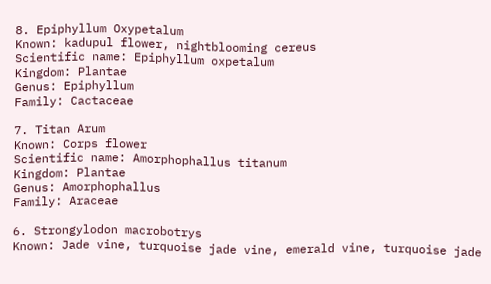8. Epiphyllum Oxypetalum
Known: kadupul flower, nightblooming cereus
Scientific name: Epiphyllum oxpetalum
Kingdom: Plantae
Genus: Epiphyllum
Family: Cactaceae

7. Titan Arum
Known: Corps flower
Scientific name: Amorphophallus titanum
Kingdom: Plantae
Genus: Amorphophallus
Family: Araceae

6. Strongylodon macrobotrys
Known: Jade vine, turquoise jade vine, emerald vine, turquoise jade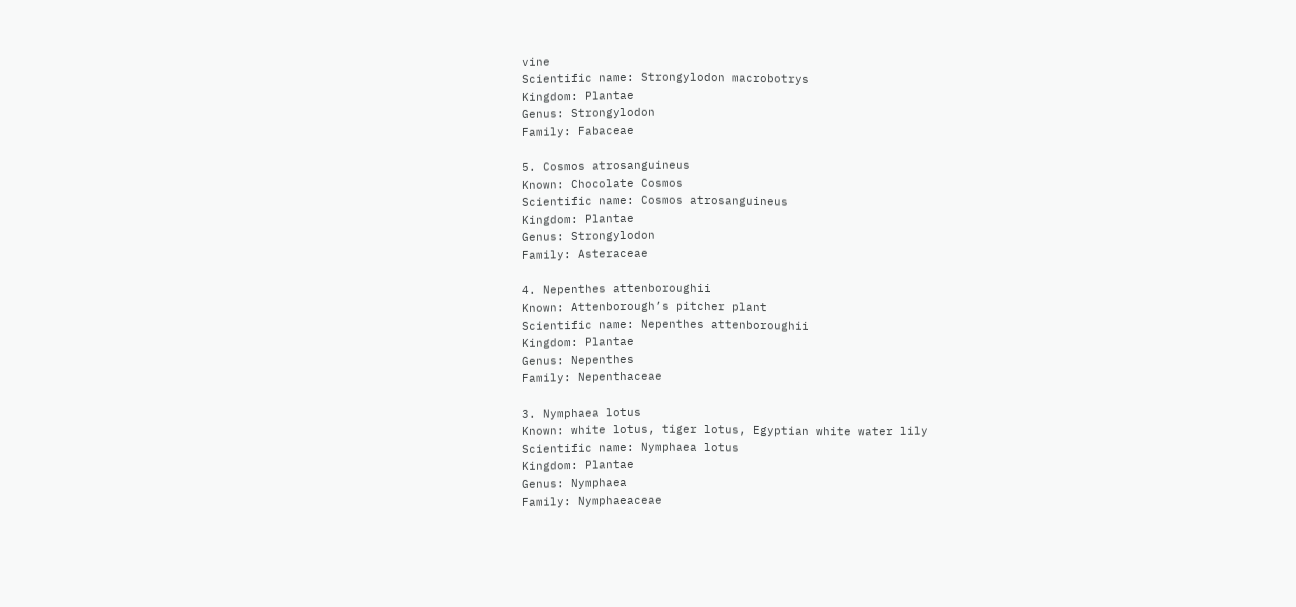vine
Scientific name: Strongylodon macrobotrys
Kingdom: Plantae
Genus: Strongylodon
Family: Fabaceae

5. Cosmos atrosanguineus
Known: Chocolate Cosmos
Scientific name: Cosmos atrosanguineus
Kingdom: Plantae
Genus: Strongylodon
Family: Asteraceae

4. Nepenthes attenboroughii
Known: Attenborough’s pitcher plant
Scientific name: Nepenthes attenboroughii
Kingdom: Plantae
Genus: Nepenthes
Family: Nepenthaceae

3. Nymphaea lotus
Known: white lotus, tiger lotus, Egyptian white water lily
Scientific name: Nymphaea lotus
Kingdom: Plantae
Genus: Nymphaea
Family: Nymphaeaceae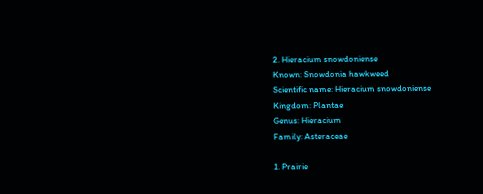2. Hieracium snowdoniense
Known: Snowdonia hawkweed
Scientific name: Hieracium snowdoniense
Kingdom: Plantae
Genus: Hieracium
Family: Asteraceae

1. Prairie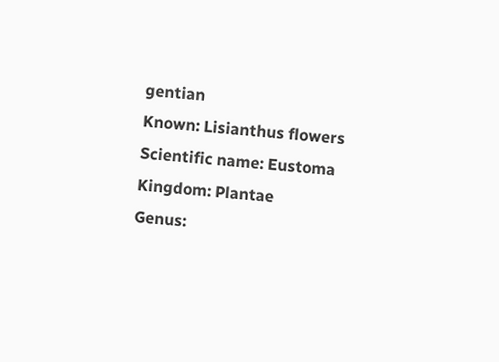gentian
Known: Lisianthus flowers
Scientific name: Eustoma
Kingdom: Plantae
Genus: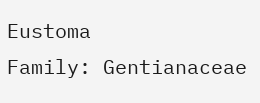Eustoma
Family: Gentianaceae